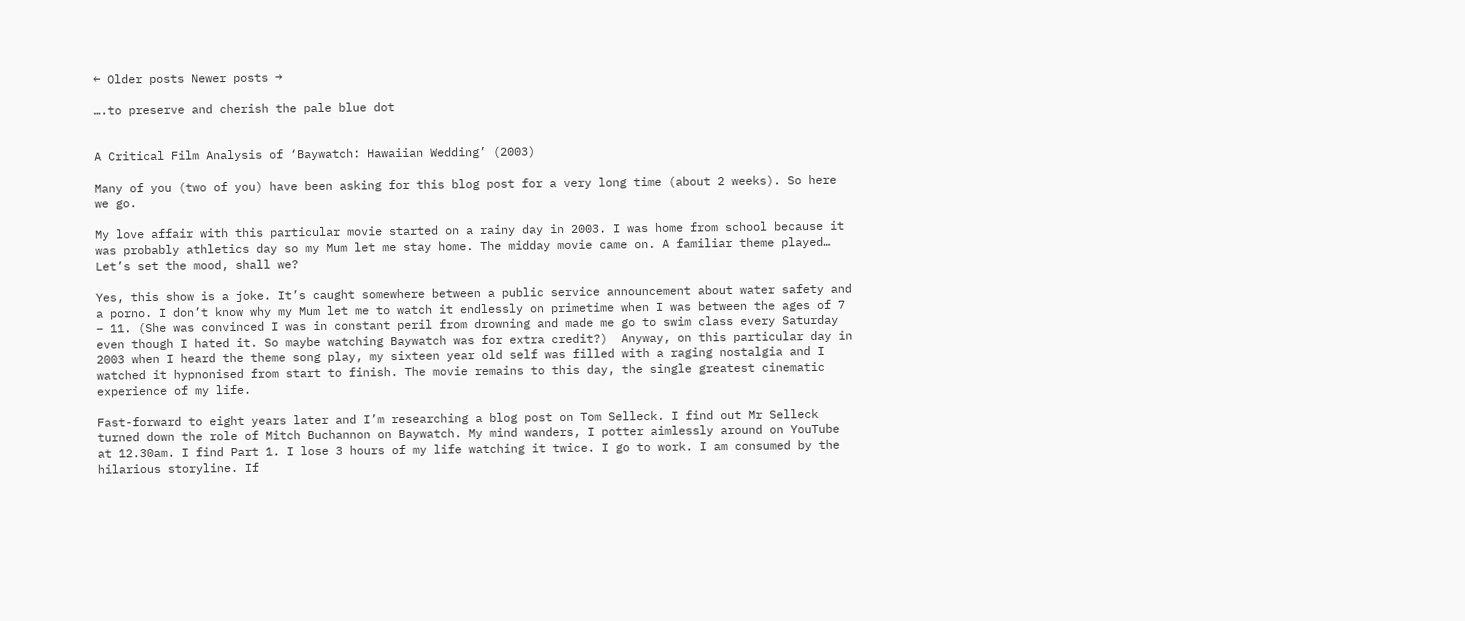← Older posts Newer posts →

….to preserve and cherish the pale blue dot


A Critical Film Analysis of ‘Baywatch: Hawaiian Wedding’ (2003)

Many of you (two of you) have been asking for this blog post for a very long time (about 2 weeks). So here we go.

My love affair with this particular movie started on a rainy day in 2003. I was home from school because it was probably athletics day so my Mum let me stay home. The midday movie came on. A familiar theme played… Let’s set the mood, shall we?

Yes, this show is a joke. It’s caught somewhere between a public service announcement about water safety and a porno. I don’t know why my Mum let me to watch it endlessly on primetime when I was between the ages of 7 – 11. (She was convinced I was in constant peril from drowning and made me go to swim class every Saturday even though I hated it. So maybe watching Baywatch was for extra credit?)  Anyway, on this particular day in 2003 when I heard the theme song play, my sixteen year old self was filled with a raging nostalgia and I watched it hypnonised from start to finish. The movie remains to this day, the single greatest cinematic experience of my life.

Fast-forward to eight years later and I’m researching a blog post on Tom Selleck. I find out Mr Selleck turned down the role of Mitch Buchannon on Baywatch. My mind wanders, I potter aimlessly around on YouTube at 12.30am. I find Part 1. I lose 3 hours of my life watching it twice. I go to work. I am consumed by the hilarious storyline. If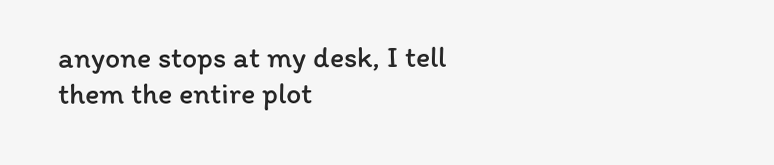anyone stops at my desk, I tell them the entire plot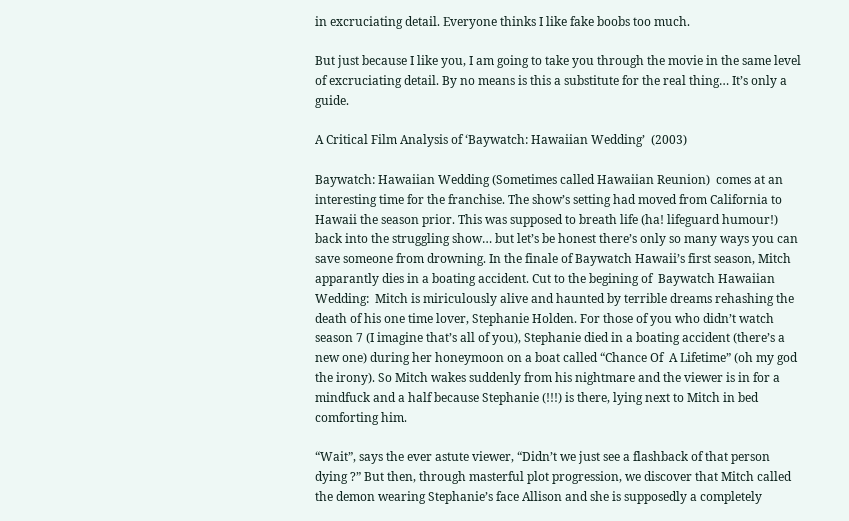in excruciating detail. Everyone thinks I like fake boobs too much.

But just because I like you, I am going to take you through the movie in the same level of excruciating detail. By no means is this a substitute for the real thing… It’s only a guide.

A Critical Film Analysis of ‘Baywatch: Hawaiian Wedding’  (2003)

Baywatch: Hawaiian Wedding (Sometimes called Hawaiian Reunion)  comes at an interesting time for the franchise. The show’s setting had moved from California to Hawaii the season prior. This was supposed to breath life (ha! lifeguard humour!) back into the struggling show… but let’s be honest there’s only so many ways you can save someone from drowning. In the finale of Baywatch Hawaii’s first season, Mitch apparantly dies in a boating accident. Cut to the begining of  Baywatch Hawaiian Wedding:  Mitch is miriculously alive and haunted by terrible dreams rehashing the death of his one time lover, Stephanie Holden. For those of you who didn’t watch season 7 (I imagine that’s all of you), Stephanie died in a boating accident (there’s a new one) during her honeymoon on a boat called “Chance Of  A Lifetime” (oh my god the irony). So Mitch wakes suddenly from his nightmare and the viewer is in for a mindfuck and a half because Stephanie (!!!) is there, lying next to Mitch in bed comforting him.

“Wait”, says the ever astute viewer, “Didn’t we just see a flashback of that person dying ?” But then, through masterful plot progression, we discover that Mitch called the demon wearing Stephanie’s face Allison and she is supposedly a completely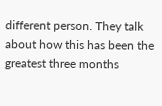different person. They talk about how this has been the greatest three months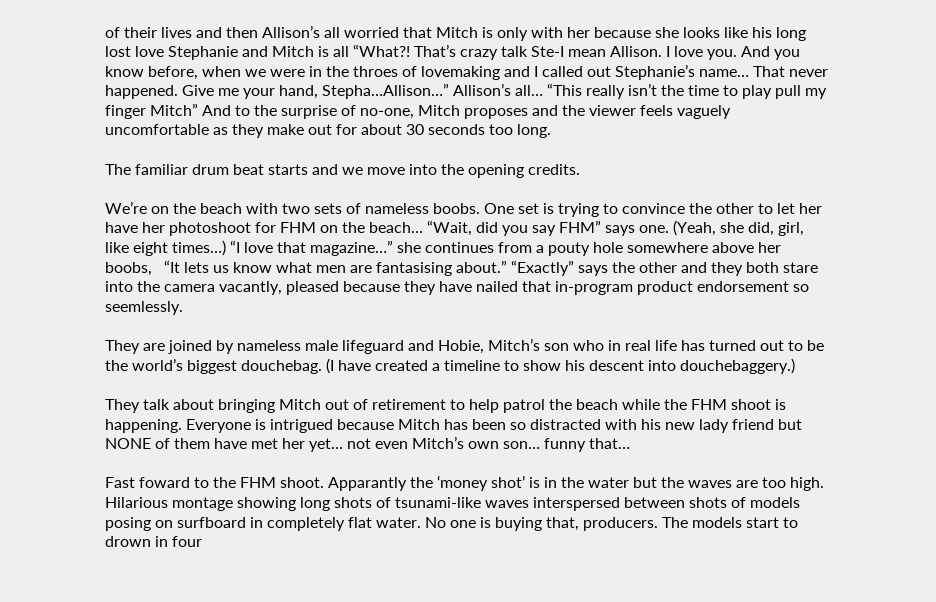of their lives and then Allison’s all worried that Mitch is only with her because she looks like his long lost love Stephanie and Mitch is all “What?! That’s crazy talk Ste-I mean Allison. I love you. And you know before, when we were in the throes of lovemaking and I called out Stephanie’s name… That never happened. Give me your hand, Stepha…Allison…” Allison’s all… “This really isn’t the time to play pull my finger Mitch” And to the surprise of no-one, Mitch proposes and the viewer feels vaguely uncomfortable as they make out for about 30 seconds too long.

The familiar drum beat starts and we move into the opening credits.

We’re on the beach with two sets of nameless boobs. One set is trying to convince the other to let her have her photoshoot for FHM on the beach… “Wait, did you say FHM” says one. (Yeah, she did, girl, like eight times…) “I love that magazine…” she continues from a pouty hole somewhere above her boobs,   “It lets us know what men are fantasising about.” “Exactly” says the other and they both stare into the camera vacantly, pleased because they have nailed that in-program product endorsement so seemlessly.

They are joined by nameless male lifeguard and Hobie, Mitch’s son who in real life has turned out to be the world’s biggest douchebag. (I have created a timeline to show his descent into douchebaggery.)

They talk about bringing Mitch out of retirement to help patrol the beach while the FHM shoot is happening. Everyone is intrigued because Mitch has been so distracted with his new lady friend but NONE of them have met her yet… not even Mitch’s own son… funny that…

Fast foward to the FHM shoot. Apparantly the ‘money shot’ is in the water but the waves are too high. Hilarious montage showing long shots of tsunami-like waves interspersed between shots of models posing on surfboard in completely flat water. No one is buying that, producers. The models start to drown in four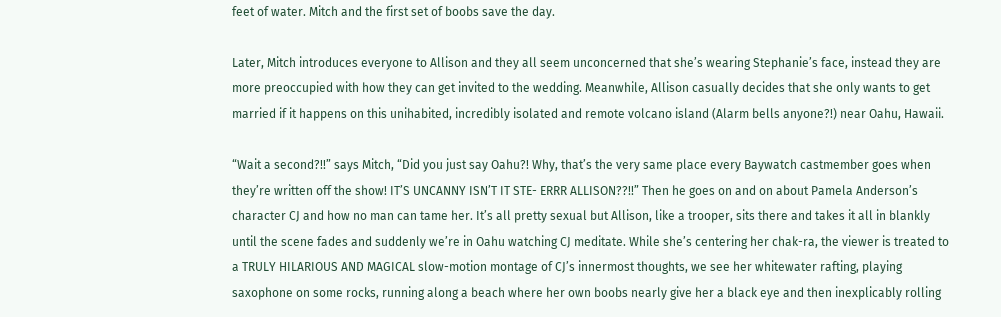feet of water. Mitch and the first set of boobs save the day.

Later, Mitch introduces everyone to Allison and they all seem unconcerned that she’s wearing Stephanie’s face, instead they are more preoccupied with how they can get invited to the wedding. Meanwhile, Allison casually decides that she only wants to get married if it happens on this unihabited, incredibly isolated and remote volcano island (Alarm bells anyone?!) near Oahu, Hawaii.

“Wait a second?!!” says Mitch, “Did you just say Oahu?! Why, that’s the very same place every Baywatch castmember goes when they’re written off the show! IT’S UNCANNY ISN’T IT STE- ERRR ALLISON??!!” Then he goes on and on about Pamela Anderson’s character CJ and how no man can tame her. It’s all pretty sexual but Allison, like a trooper, sits there and takes it all in blankly until the scene fades and suddenly we’re in Oahu watching CJ meditate. While she’s centering her chak-ra, the viewer is treated to a TRULY HILARIOUS AND MAGICAL slow-motion montage of CJ’s innermost thoughts, we see her whitewater rafting, playing saxophone on some rocks, running along a beach where her own boobs nearly give her a black eye and then inexplicably rolling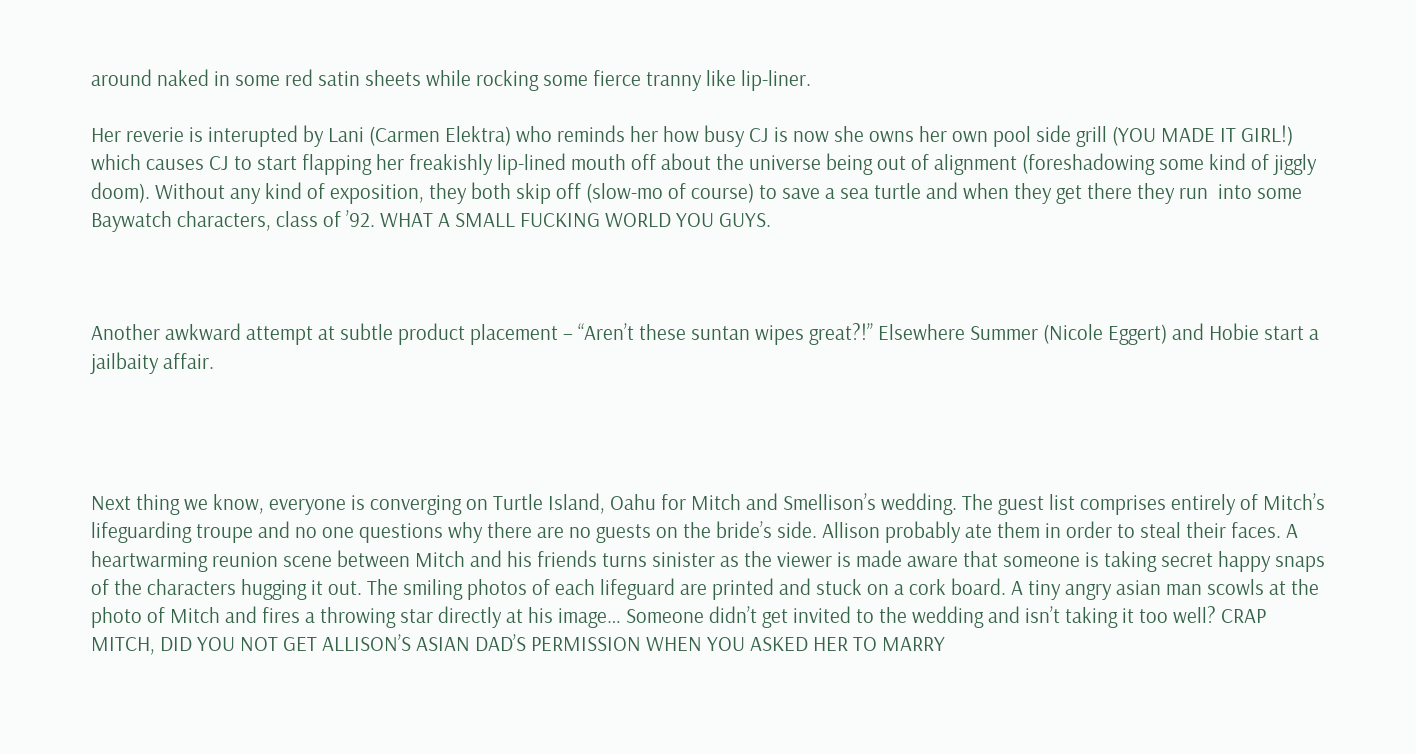around naked in some red satin sheets while rocking some fierce tranny like lip-liner.

Her reverie is interupted by Lani (Carmen Elektra) who reminds her how busy CJ is now she owns her own pool side grill (YOU MADE IT GIRL!) which causes CJ to start flapping her freakishly lip-lined mouth off about the universe being out of alignment (foreshadowing some kind of jiggly doom). Without any kind of exposition, they both skip off (slow-mo of course) to save a sea turtle and when they get there they run  into some Baywatch characters, class of ’92. WHAT A SMALL FUCKING WORLD YOU GUYS.



Another awkward attempt at subtle product placement – “Aren’t these suntan wipes great?!” Elsewhere Summer (Nicole Eggert) and Hobie start a jailbaity affair.




Next thing we know, everyone is converging on Turtle Island, Oahu for Mitch and Smellison’s wedding. The guest list comprises entirely of Mitch’s lifeguarding troupe and no one questions why there are no guests on the bride’s side. Allison probably ate them in order to steal their faces. A heartwarming reunion scene between Mitch and his friends turns sinister as the viewer is made aware that someone is taking secret happy snaps of the characters hugging it out. The smiling photos of each lifeguard are printed and stuck on a cork board. A tiny angry asian man scowls at the photo of Mitch and fires a throwing star directly at his image… Someone didn’t get invited to the wedding and isn’t taking it too well? CRAP MITCH, DID YOU NOT GET ALLISON’S ASIAN DAD’S PERMISSION WHEN YOU ASKED HER TO MARRY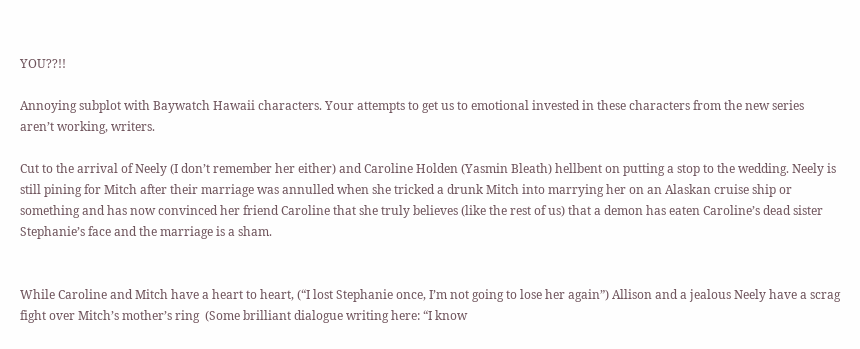YOU??!!

Annoying subplot with Baywatch Hawaii characters. Your attempts to get us to emotional invested in these characters from the new series aren’t working, writers.

Cut to the arrival of Neely (I don’t remember her either) and Caroline Holden (Yasmin Bleath) hellbent on putting a stop to the wedding. Neely is still pining for Mitch after their marriage was annulled when she tricked a drunk Mitch into marrying her on an Alaskan cruise ship or something and has now convinced her friend Caroline that she truly believes (like the rest of us) that a demon has eaten Caroline’s dead sister Stephanie’s face and the marriage is a sham.


While Caroline and Mitch have a heart to heart, (“I lost Stephanie once, I’m not going to lose her again”) Allison and a jealous Neely have a scrag fight over Mitch’s mother’s ring  (Some brilliant dialogue writing here: “I know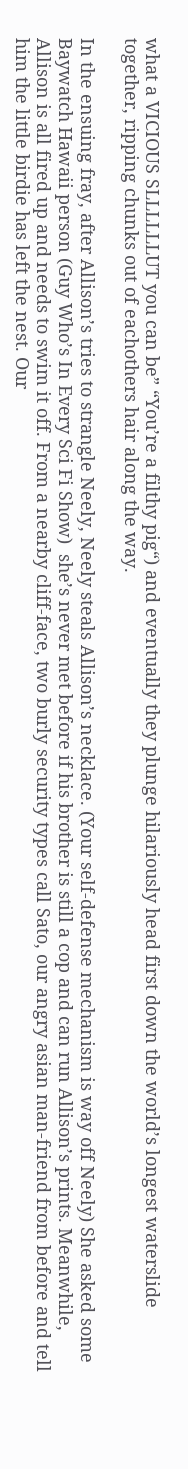what a VICIOUS SLLLLLLUT you can be” “You’re a filthy pig“) and eventually they plunge hilariously head first down the world’s longest waterslide together, ripping chunks out of eachothers hair along the way.

In the ensuing fray, after Allison’s tries to strangle Neely, Neely steals Allison’s necklace. (Your self-defense mechanism is way off Neely) She asked some Baywatch Hawaii person (Guy Who’s In Every Sci Fi Show)  she’s never met before if his brother is still a cop and can run Allison’s prints. Meanwhile, Allison is all fired up and needs to swim it off. From a nearby cliff-face, two burly security types call Sato, our angry asian man-friend from before and tell him the little birdie has left the nest. Our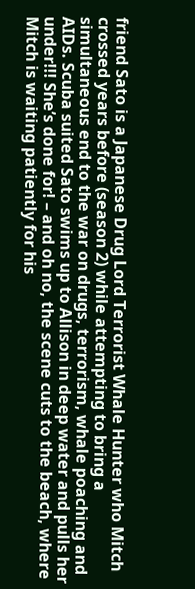friend Sato is a Japanese Drug Lord Terrorist Whale Hunter who Mitch crossed years before (season 2) while attempting to bring a simultaneous end to the war on drugs, terrorism, whale poaching and AIDs. Scuba suited Sato swims up to Allison in deep water and pulls her under!!! She’s done for! – and oh no, the scene cuts to the beach, where Mitch is waiting patiently for his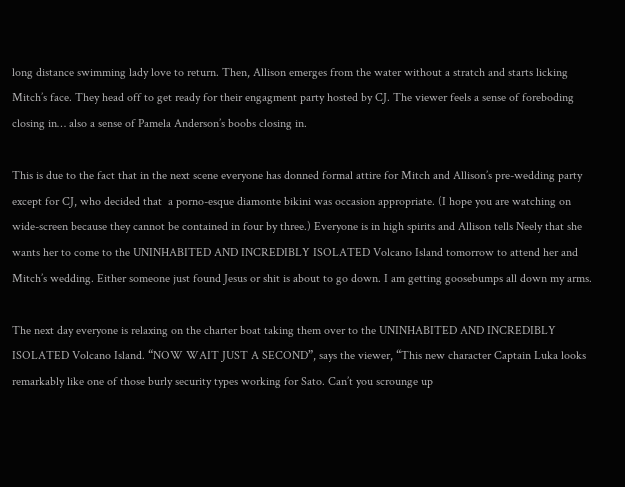long distance swimming lady love to return. Then, Allison emerges from the water without a stratch and starts licking Mitch’s face. They head off to get ready for their engagment party hosted by CJ. The viewer feels a sense of foreboding closing in… also a sense of Pamela Anderson’s boobs closing in.

This is due to the fact that in the next scene everyone has donned formal attire for Mitch and Allison’s pre-wedding party except for CJ, who decided that  a porno-esque diamonte bikini was occasion appropriate. (I hope you are watching on wide-screen because they cannot be contained in four by three.) Everyone is in high spirits and Allison tells Neely that she wants her to come to the UNINHABITED AND INCREDIBLY ISOLATED Volcano Island tomorrow to attend her and Mitch’s wedding. Either someone just found Jesus or shit is about to go down. I am getting goosebumps all down my arms.

The next day everyone is relaxing on the charter boat taking them over to the UNINHABITED AND INCREDIBLY ISOLATED Volcano Island. “NOW WAIT JUST A SECOND”, says the viewer, “This new character Captain Luka looks remarkably like one of those burly security types working for Sato. Can’t you scrounge up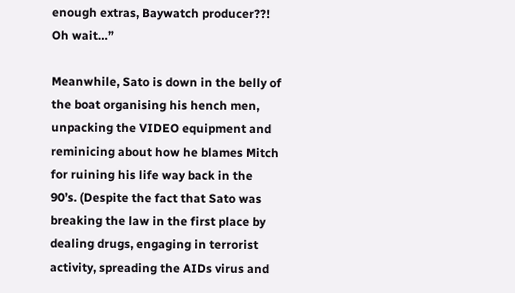enough extras, Baywatch producer??! Oh wait…”

Meanwhile, Sato is down in the belly of the boat organising his hench men, unpacking the VIDEO equipment and reminicing about how he blames Mitch for ruining his life way back in the 90’s. (Despite the fact that Sato was breaking the law in the first place by dealing drugs, engaging in terrorist activity, spreading the AIDs virus and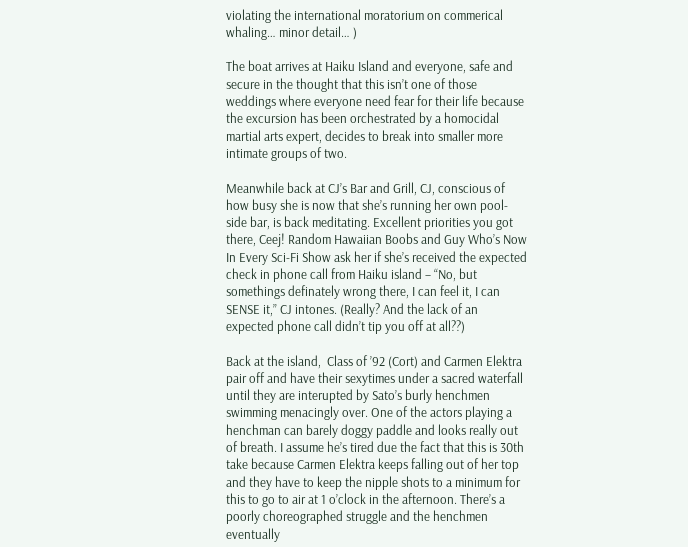violating the international moratorium on commerical whaling… minor detail… )

The boat arrives at Haiku Island and everyone, safe and secure in the thought that this isn’t one of those weddings where everyone need fear for their life because the excursion has been orchestrated by a homocidal martial arts expert, decides to break into smaller more intimate groups of two.

Meanwhile back at CJ’s Bar and Grill, CJ, conscious of how busy she is now that she’s running her own pool-side bar, is back meditating. Excellent priorities you got there, Ceej! Random Hawaiian Boobs and Guy Who’s Now In Every Sci-Fi Show ask her if she’s received the expected check in phone call from Haiku island – “No, but somethings definately wrong there, I can feel it, I can SENSE it,” CJ intones. (Really? And the lack of an expected phone call didn’t tip you off at all??)

Back at the island,  Class of ’92 (Cort) and Carmen Elektra pair off and have their sexytimes under a sacred waterfall until they are interupted by Sato’s burly henchmen swimming menacingly over. One of the actors playing a henchman can barely doggy paddle and looks really out of breath. I assume he’s tired due the fact that this is 30th take because Carmen Elektra keeps falling out of her top and they have to keep the nipple shots to a minimum for this to go to air at 1 o’clock in the afternoon. There’s a poorly choreographed struggle and the henchmen eventually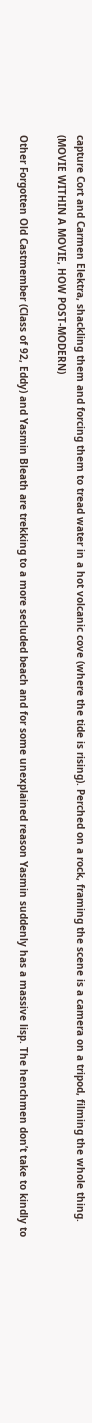capture Cort and Carmen Elektra, shackling them and forcing them to tread water in a hot volcanic cove (where the tide is rising). Perched on a rock, framing the scene is a camera on a tripod, filming the whole thing. (MOVIE WITHIN A MOVIE, HOW POST-MODERN)

Other Forgotten Old Castmember (Class of 92, Eddy) and Yasmin Bleath are trekking to a more secluded beach and for some unexplained reason Yasmin suddenly has a massive lisp. The henchmen don’t take to kindly to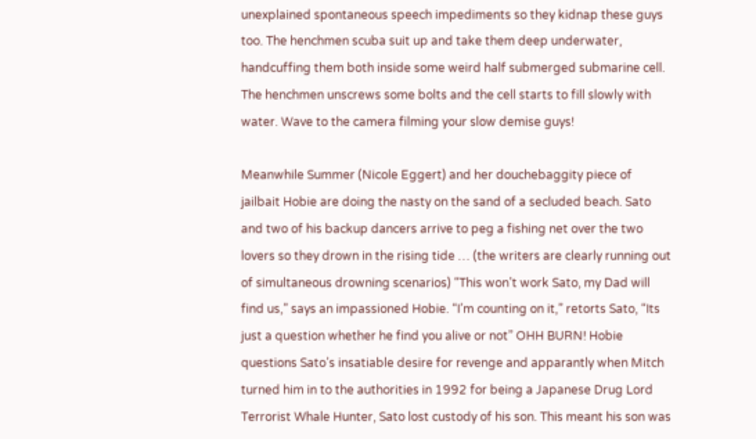unexplained spontaneous speech impediments so they kidnap these guys too. The henchmen scuba suit up and take them deep underwater,  handcuffing them both inside some weird half submerged submarine cell. The henchmen unscrews some bolts and the cell starts to fill slowly with water. Wave to the camera filming your slow demise guys!

Meanwhile Summer (Nicole Eggert) and her douchebaggity piece of jailbait Hobie are doing the nasty on the sand of a secluded beach. Sato and two of his backup dancers arrive to peg a fishing net over the two lovers so they drown in the rising tide … (the writers are clearly running out of simultaneous drowning scenarios) “This won’t work Sato, my Dad will find us,” says an impassioned Hobie. “I’m counting on it,” retorts Sato, “Its just a question whether he find you alive or not” OHH BURN! Hobie questions Sato’s insatiable desire for revenge and apparantly when Mitch turned him in to the authorities in 1992 for being a Japanese Drug Lord Terrorist Whale Hunter, Sato lost custody of his son. This meant his son was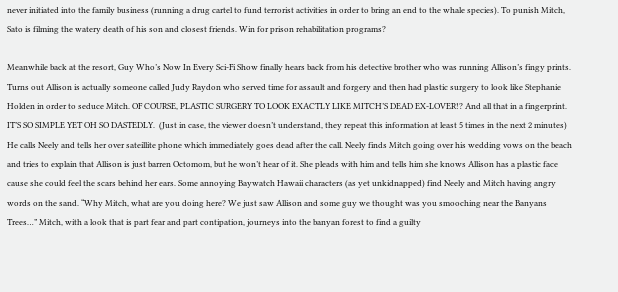never initiated into the family business (running a drug cartel to fund terrorist activities in order to bring an end to the whale species). To punish Mitch, Sato is filming the watery death of his son and closest friends. Win for prison rehabilitation programs?

Meanwhile back at the resort, Guy Who’s Now In Every Sci-Fi Show finally hears back from his detective brother who was running Allison’s fingy prints. Turns out Allison is actually someone called Judy Raydon who served time for assault and forgery and then had plastic surgery to look like Stephanie Holden in order to seduce Mitch. OF COURSE, PLASTIC SURGERY TO LOOK EXACTLY LIKE MITCH’S DEAD EX-LOVER!? And all that in a fingerprint. IT’S SO SIMPLE YET OH SO DASTEDLY.  (Just in case, the viewer doesn’t understand, they repeat this information at least 5 times in the next 2 minutes) He calls Neely and tells her over sateillite phone which immediately goes dead after the call. Neely finds Mitch going over his wedding vows on the beach and tries to explain that Allison is just barren Octomom, but he won’t hear of it. She pleads with him and tells him she knows Allison has a plastic face cause she could feel the scars behind her ears. Some annoying Baywatch Hawaii characters (as yet unkidnapped) find Neely and Mitch having angry words on the sand. “Why Mitch, what are you doing here? We just saw Allison and some guy we thought was you smooching near the Banyans Trees…” Mitch, with a look that is part fear and part contipation, journeys into the banyan forest to find a guilty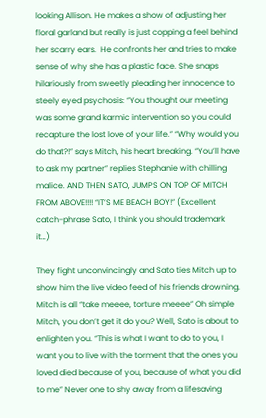looking Allison. He makes a show of adjusting her floral garland but really is just copping a feel behind her scarry ears.  He confronts her and tries to make sense of why she has a plastic face. She snaps hilariously from sweetly pleading her innocence to steely eyed psychosis: “You thought our meeting was some grand karmic intervention so you could recapture the lost love of your life.” “Why would you do that?!” says Mitch, his heart breaking. “You’ll have to ask my partner” replies Stephanie with chilling malice. AND THEN SATO, JUMPS ON TOP OF MITCH FROM ABOVE!!!! “IT’S ME BEACH BOY!” (Excellent catch-phrase Sato, I think you should trademark it…)

They fight unconvincingly and Sato ties Mitch up to show him the live video feed of his friends drowning. Mitch is all “take meeee, torture meeee” Oh simple Mitch, you don’t get it do you? Well, Sato is about to enlighten you. “This is what I want to do to you, I want you to live with the torment that the ones you loved died because of you, because of what you did to me” Never one to shy away from a lifesaving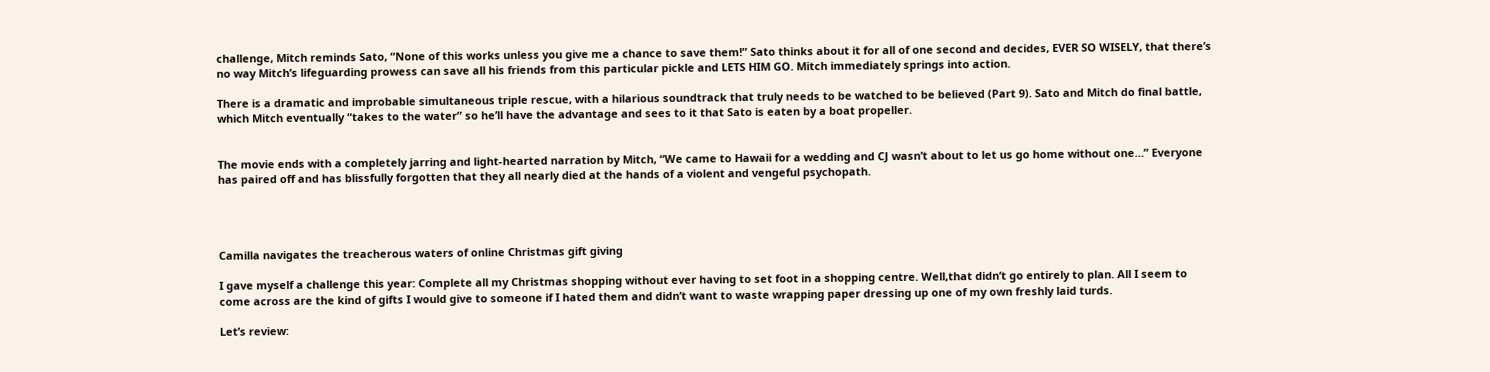challenge, Mitch reminds Sato, “None of this works unless you give me a chance to save them!” Sato thinks about it for all of one second and decides, EVER SO WISELY, that there’s no way Mitch’s lifeguarding prowess can save all his friends from this particular pickle and LETS HIM GO. Mitch immediately springs into action.

There is a dramatic and improbable simultaneous triple rescue, with a hilarious soundtrack that truly needs to be watched to be believed (Part 9). Sato and Mitch do final battle, which Mitch eventually “takes to the water” so he’ll have the advantage and sees to it that Sato is eaten by a boat propeller.


The movie ends with a completely jarring and light-hearted narration by Mitch, “We came to Hawaii for a wedding and CJ wasn’t about to let us go home without one…” Everyone has paired off and has blissfully forgotten that they all nearly died at the hands of a violent and vengeful psychopath.




Camilla navigates the treacherous waters of online Christmas gift giving

I gave myself a challenge this year: Complete all my Christmas shopping without ever having to set foot in a shopping centre. Well,that didn’t go entirely to plan. All I seem to come across are the kind of gifts I would give to someone if I hated them and didn’t want to waste wrapping paper dressing up one of my own freshly laid turds.

Let’s review: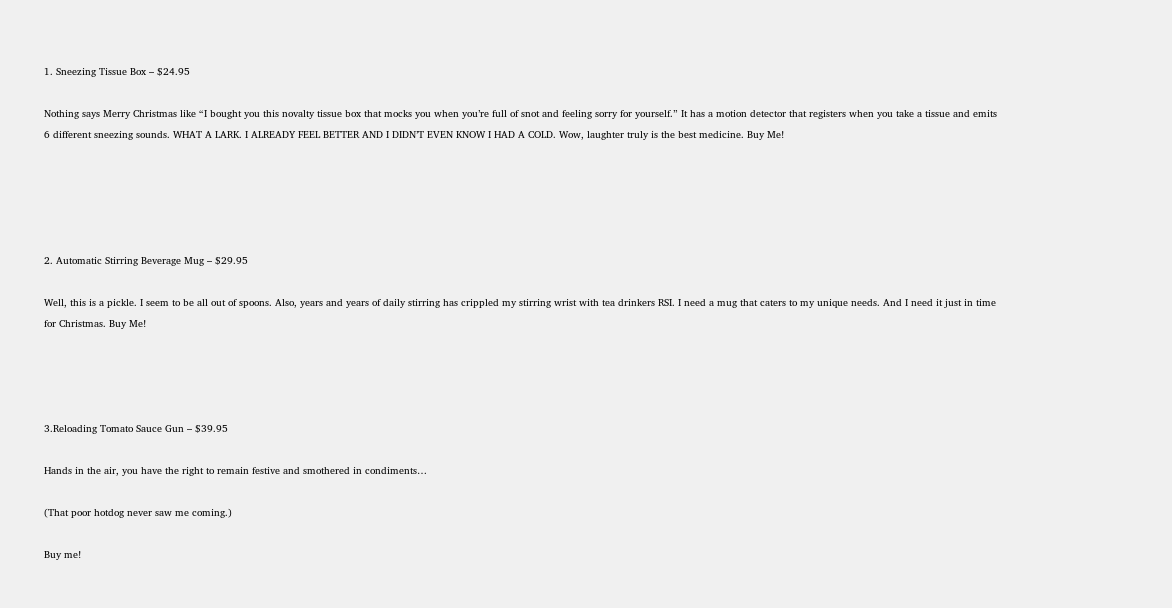1. Sneezing Tissue Box – $24.95

Nothing says Merry Christmas like “I bought you this novalty tissue box that mocks you when you’re full of snot and feeling sorry for yourself.” It has a motion detector that registers when you take a tissue and emits 6 different sneezing sounds. WHAT A LARK. I ALREADY FEEL BETTER AND I DIDN’T EVEN KNOW I HAD A COLD. Wow, laughter truly is the best medicine. Buy Me!





2. Automatic Stirring Beverage Mug – $29.95

Well, this is a pickle. I seem to be all out of spoons. Also, years and years of daily stirring has crippled my stirring wrist with tea drinkers RSI. I need a mug that caters to my unique needs. And I need it just in time for Christmas. Buy Me!




3.Reloading Tomato Sauce Gun – $39.95

Hands in the air, you have the right to remain festive and smothered in condiments…

(That poor hotdog never saw me coming.)

Buy me!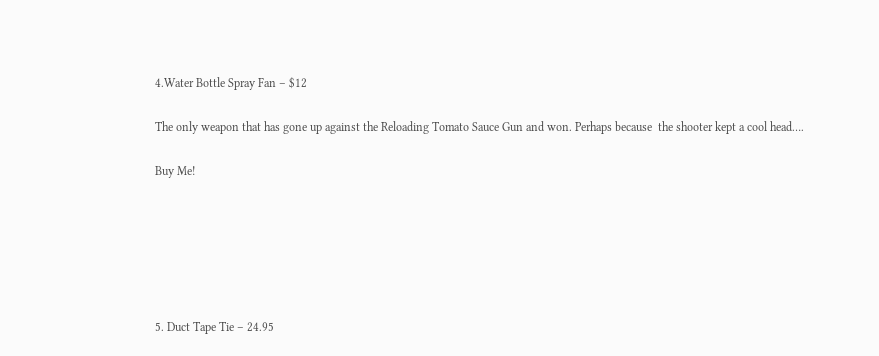4.Water Bottle Spray Fan – $12

The only weapon that has gone up against the Reloading Tomato Sauce Gun and won. Perhaps because  the shooter kept a cool head….

Buy Me!






5. Duct Tape Tie – 24.95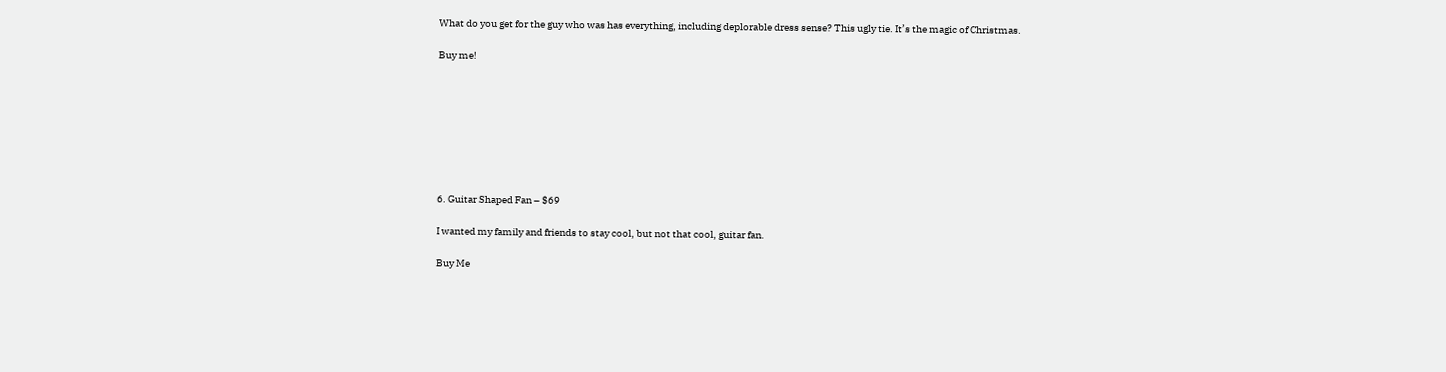What do you get for the guy who was has everything, including deplorable dress sense? This ugly tie. It’s the magic of Christmas.

Buy me!








6. Guitar Shaped Fan – $69

I wanted my family and friends to stay cool, but not that cool, guitar fan.

Buy Me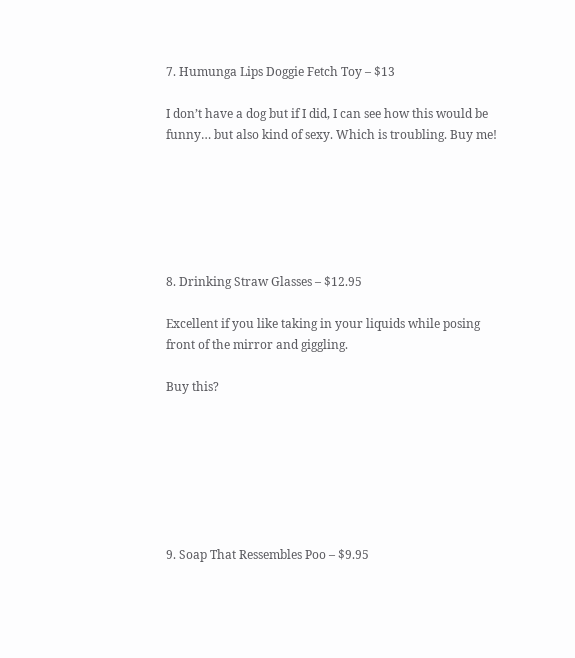7. Humunga Lips Doggie Fetch Toy – $13

I don’t have a dog but if I did, I can see how this would be funny… but also kind of sexy. Which is troubling. Buy me!






8. Drinking Straw Glasses – $12.95

Excellent if you like taking in your liquids while posing front of the mirror and giggling.

Buy this?







9. Soap That Ressembles Poo – $9.95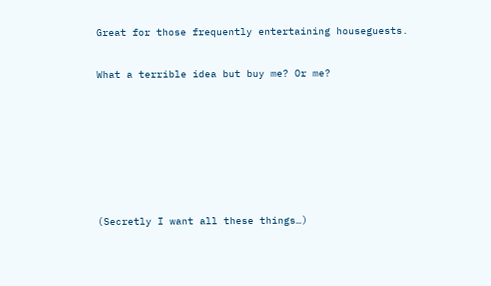Great for those frequently entertaining houseguests.

What a terrible idea but buy me? Or me?






(Secretly I want all these things…)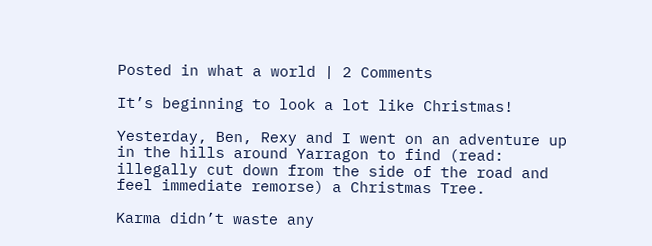Posted in what a world | 2 Comments

It’s beginning to look a lot like Christmas!

Yesterday, Ben, Rexy and I went on an adventure up in the hills around Yarragon to find (read: illegally cut down from the side of the road and feel immediate remorse) a Christmas Tree.

Karma didn’t waste any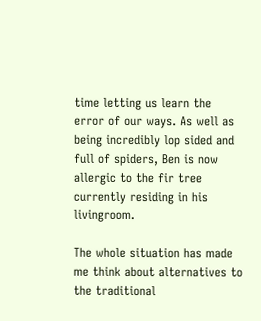time letting us learn the error of our ways. As well as being incredibly lop sided and full of spiders, Ben is now allergic to the fir tree currently residing in his livingroom.

The whole situation has made me think about alternatives to the traditional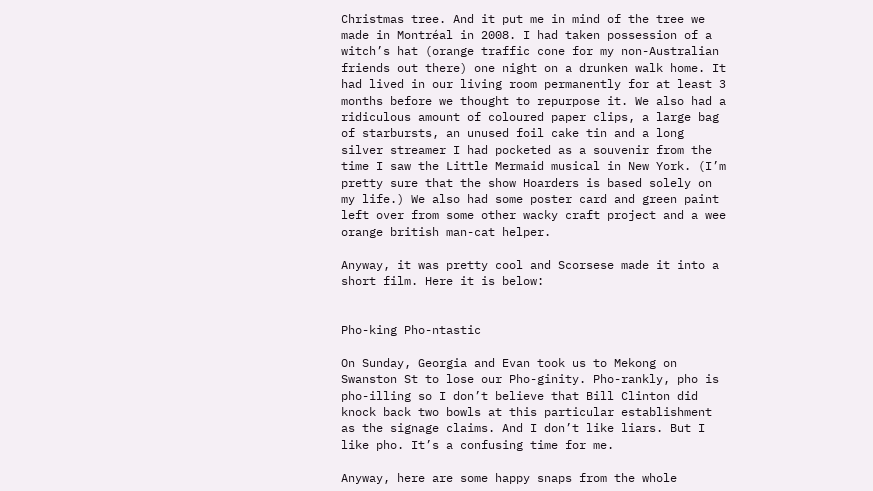Christmas tree. And it put me in mind of the tree we made in Montréal in 2008. I had taken possession of a witch’s hat (orange traffic cone for my non-Australian friends out there) one night on a drunken walk home. It had lived in our living room permanently for at least 3 months before we thought to repurpose it. We also had a ridiculous amount of coloured paper clips, a large bag of starbursts, an unused foil cake tin and a long silver streamer I had pocketed as a souvenir from the time I saw the Little Mermaid musical in New York. (I’m pretty sure that the show Hoarders is based solely on my life.) We also had some poster card and green paint left over from some other wacky craft project and a wee orange british man-cat helper.

Anyway, it was pretty cool and Scorsese made it into a short film. Here it is below:


Pho-king Pho-ntastic

On Sunday, Georgia and Evan took us to Mekong on Swanston St to lose our Pho-ginity. Pho-rankly, pho is pho-illing so I don’t believe that Bill Clinton did knock back two bowls at this particular establishment as the signage claims. And I don’t like liars. But I like pho. It’s a confusing time for me.

Anyway, here are some happy snaps from the whole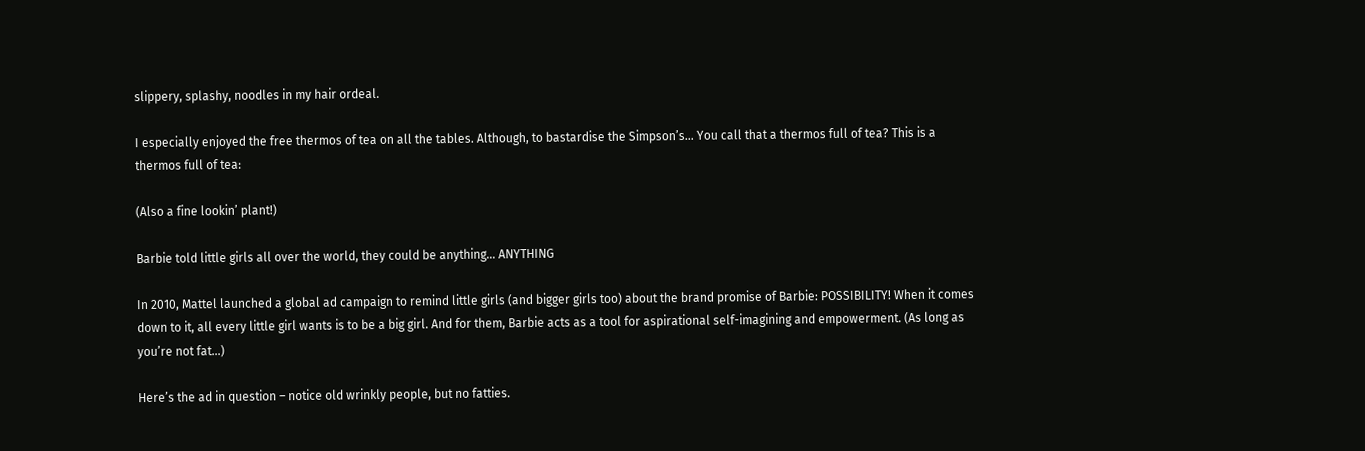slippery, splashy, noodles in my hair ordeal.

I especially enjoyed the free thermos of tea on all the tables. Although, to bastardise the Simpson’s… You call that a thermos full of tea? This is a thermos full of tea:

(Also a fine lookin’ plant!)

Barbie told little girls all over the world, they could be anything… ANYTHING

In 2010, Mattel launched a global ad campaign to remind little girls (and bigger girls too) about the brand promise of Barbie: POSSIBILITY! When it comes down to it, all every little girl wants is to be a big girl. And for them, Barbie acts as a tool for aspirational self-imagining and empowerment. (As long as you’re not fat…)

Here’s the ad in question – notice old wrinkly people, but no fatties.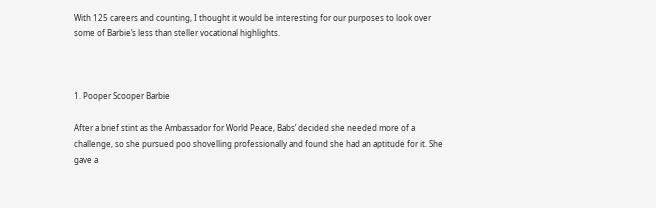With 125 careers and counting, I thought it would be interesting for our purposes to look over some of Barbie’s less than steller vocational highlights.



1. Pooper Scooper Barbie

After a brief stint as the Ambassador for World Peace, Babs’ decided she needed more of a challenge, so she pursued poo shovelling professionally and found she had an aptitude for it. She gave a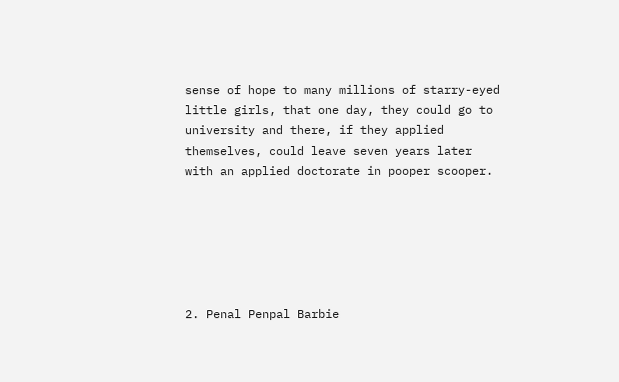sense of hope to many millions of starry-eyed little girls, that one day, they could go to university and there, if they applied themselves, could leave seven years later with an applied doctorate in pooper scooper.






2. Penal Penpal Barbie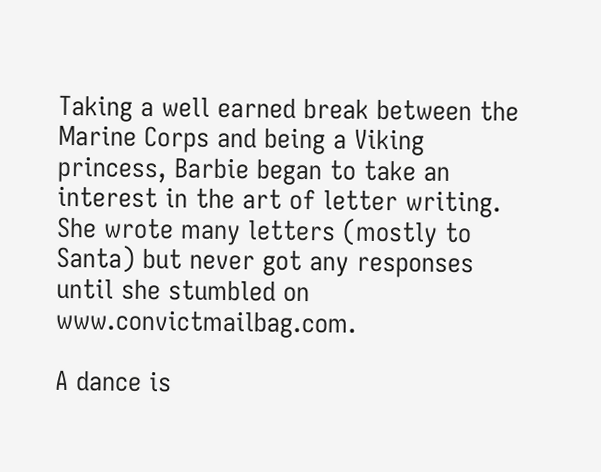Taking a well earned break between the Marine Corps and being a Viking princess, Barbie began to take an interest in the art of letter writing. She wrote many letters (mostly to Santa) but never got any responses until she stumbled on www.convictmailbag.com.

A dance is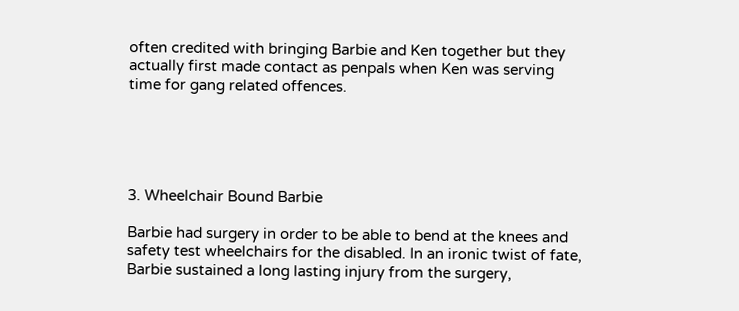often credited with bringing Barbie and Ken together but they actually first made contact as penpals when Ken was serving time for gang related offences.





3. Wheelchair Bound Barbie

Barbie had surgery in order to be able to bend at the knees and safety test wheelchairs for the disabled. In an ironic twist of fate, Barbie sustained a long lasting injury from the surgery,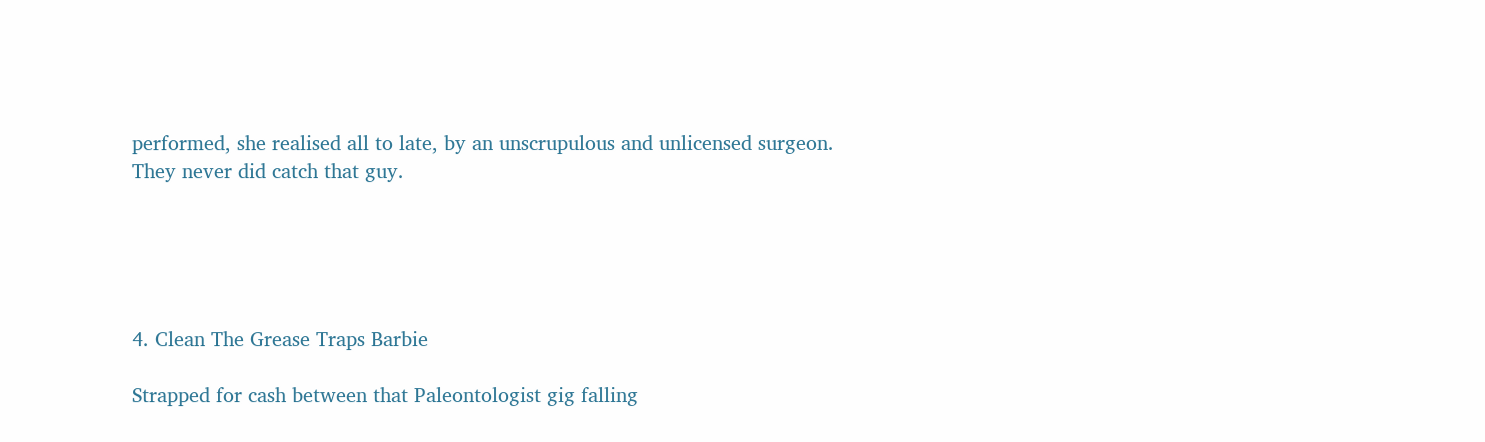performed, she realised all to late, by an unscrupulous and unlicensed surgeon. They never did catch that guy.





4. Clean The Grease Traps Barbie

Strapped for cash between that Paleontologist gig falling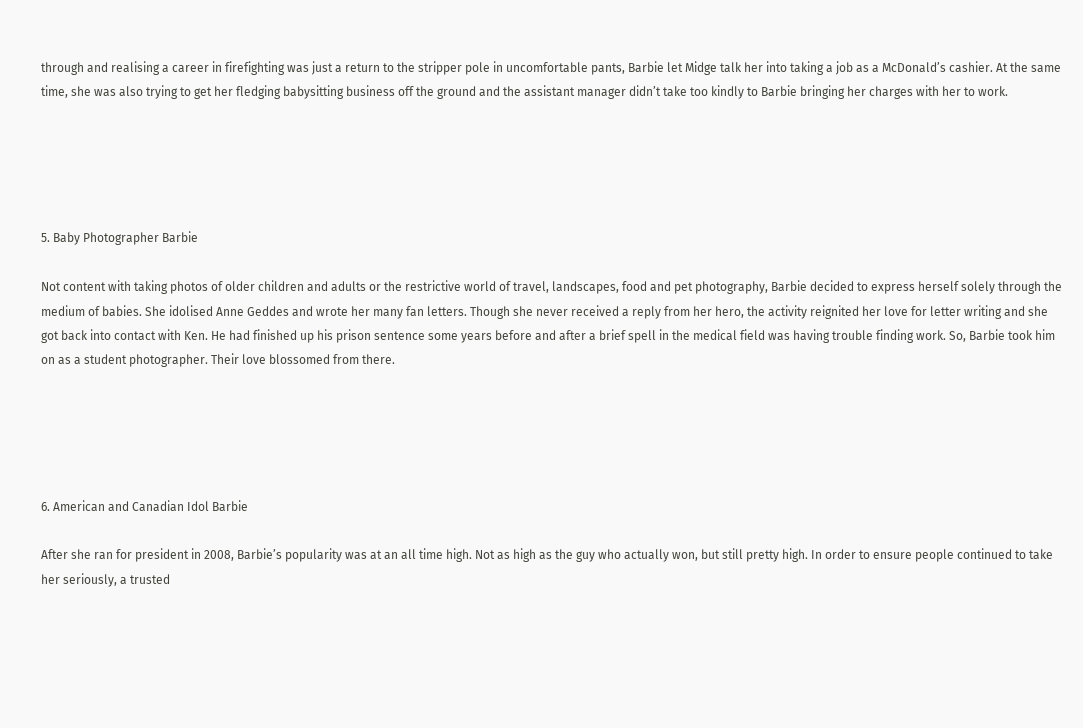through and realising a career in firefighting was just a return to the stripper pole in uncomfortable pants, Barbie let Midge talk her into taking a job as a McDonald’s cashier. At the same time, she was also trying to get her fledging babysitting business off the ground and the assistant manager didn’t take too kindly to Barbie bringing her charges with her to work.





5. Baby Photographer Barbie

Not content with taking photos of older children and adults or the restrictive world of travel, landscapes, food and pet photography, Barbie decided to express herself solely through the medium of babies. She idolised Anne Geddes and wrote her many fan letters. Though she never received a reply from her hero, the activity reignited her love for letter writing and she got back into contact with Ken. He had finished up his prison sentence some years before and after a brief spell in the medical field was having trouble finding work. So, Barbie took him on as a student photographer. Their love blossomed from there.





6. American and Canadian Idol Barbie

After she ran for president in 2008, Barbie’s popularity was at an all time high. Not as high as the guy who actually won, but still pretty high. In order to ensure people continued to take her seriously, a trusted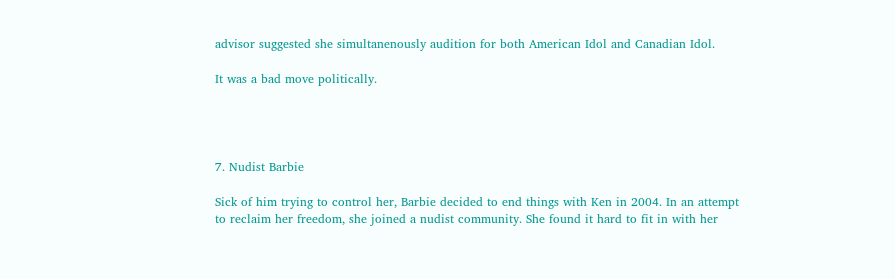advisor suggested she simultanenously audition for both American Idol and Canadian Idol.

It was a bad move politically.




7. Nudist Barbie

Sick of him trying to control her, Barbie decided to end things with Ken in 2004. In an attempt to reclaim her freedom, she joined a nudist community. She found it hard to fit in with her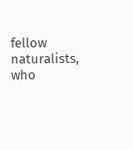fellow naturalists, who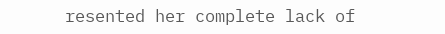resented her complete lack of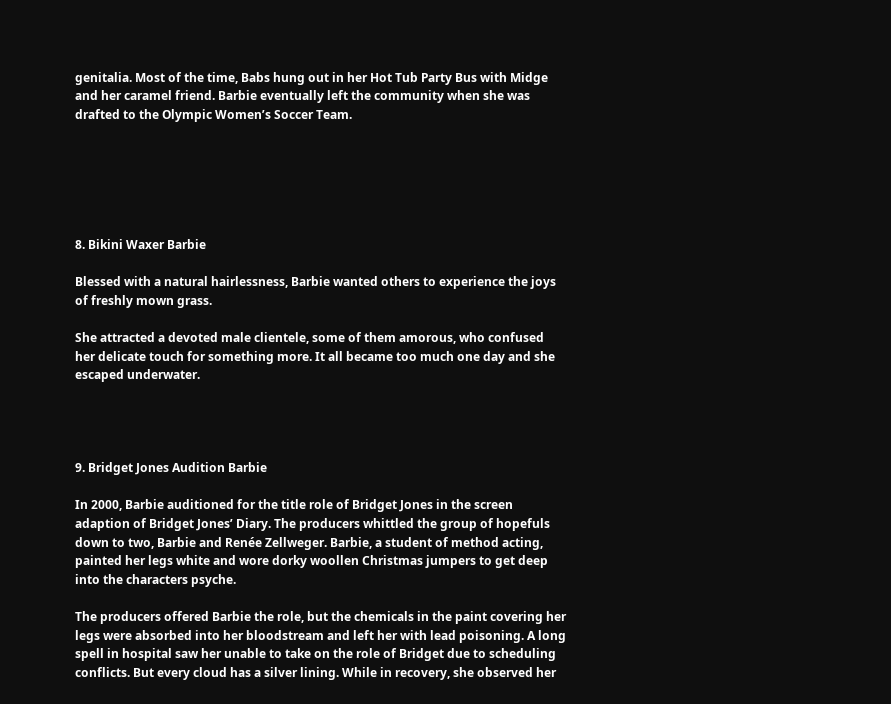genitalia. Most of the time, Babs hung out in her Hot Tub Party Bus with Midge and her caramel friend. Barbie eventually left the community when she was drafted to the Olympic Women’s Soccer Team.






8. Bikini Waxer Barbie

Blessed with a natural hairlessness, Barbie wanted others to experience the joys of freshly mown grass.

She attracted a devoted male clientele, some of them amorous, who confused her delicate touch for something more. It all became too much one day and she escaped underwater.




9. Bridget Jones Audition Barbie

In 2000, Barbie auditioned for the title role of Bridget Jones in the screen adaption of Bridget Jones’ Diary. The producers whittled the group of hopefuls down to two, Barbie and Renée Zellweger. Barbie, a student of method acting, painted her legs white and wore dorky woollen Christmas jumpers to get deep into the characters psyche.

The producers offered Barbie the role, but the chemicals in the paint covering her legs were absorbed into her bloodstream and left her with lead poisoning. A long spell in hospital saw her unable to take on the role of Bridget due to scheduling conflicts. But every cloud has a silver lining. While in recovery, she observed her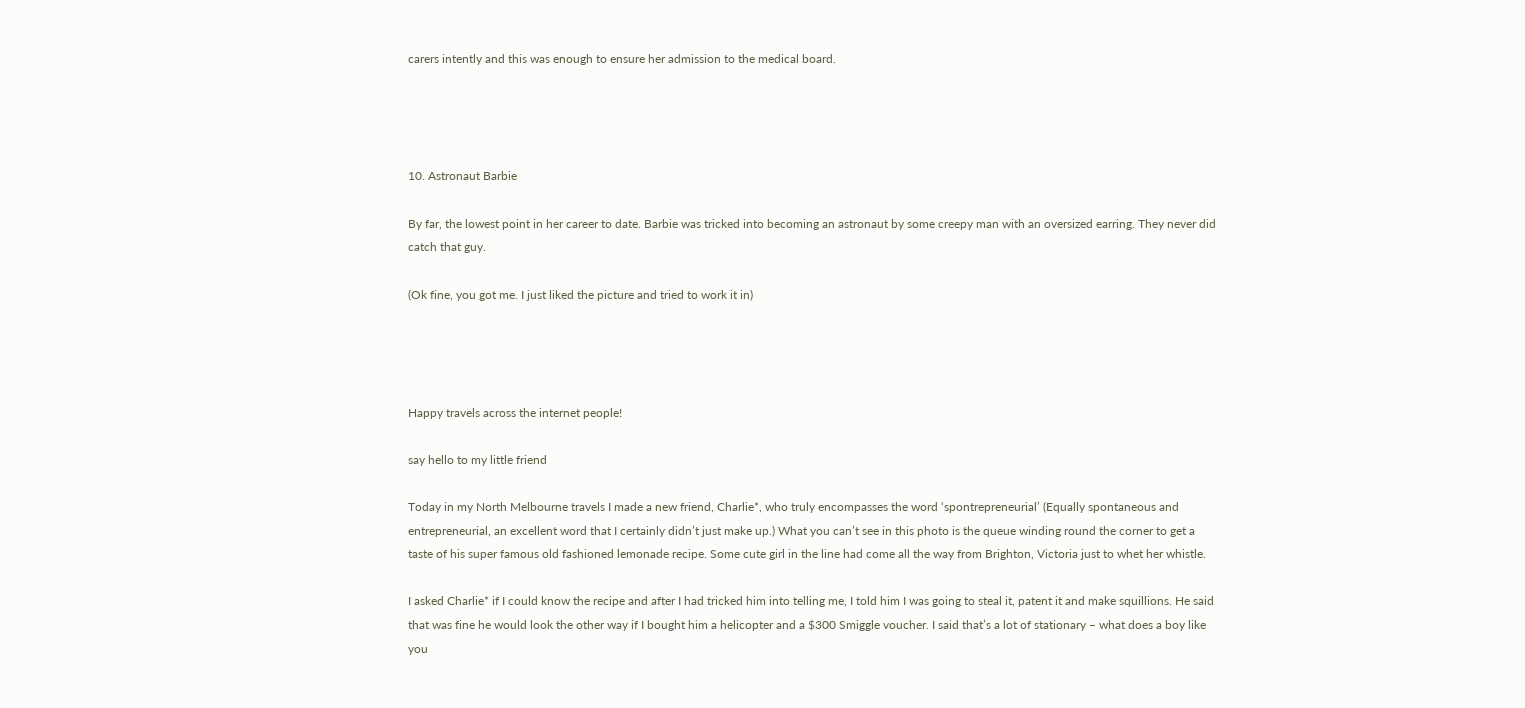carers intently and this was enough to ensure her admission to the medical board.




10. Astronaut Barbie

By far, the lowest point in her career to date. Barbie was tricked into becoming an astronaut by some creepy man with an oversized earring. They never did catch that guy.

(Ok fine, you got me. I just liked the picture and tried to work it in)




Happy travels across the internet people!

say hello to my little friend

Today in my North Melbourne travels I made a new friend, Charlie*, who truly encompasses the word ‘spontrepreneurial’ (Equally spontaneous and entrepreneurial, an excellent word that I certainly didn’t just make up.) What you can’t see in this photo is the queue winding round the corner to get a taste of his super famous old fashioned lemonade recipe. Some cute girl in the line had come all the way from Brighton, Victoria just to whet her whistle.

I asked Charlie* if I could know the recipe and after I had tricked him into telling me, I told him I was going to steal it, patent it and make squillions. He said that was fine he would look the other way if I bought him a helicopter and a $300 Smiggle voucher. I said that’s a lot of stationary – what does a boy like you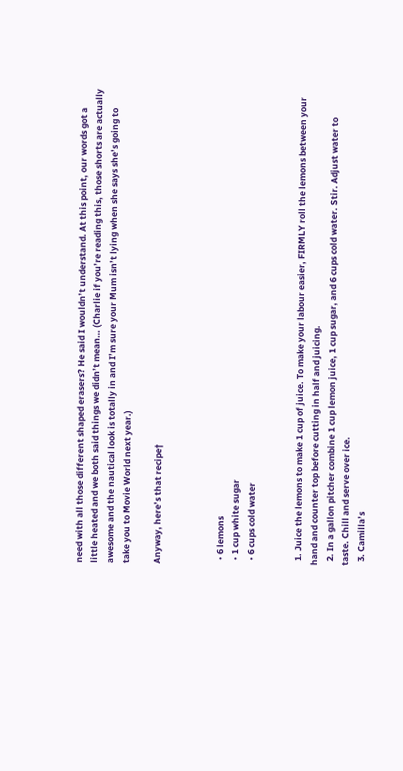need with all those different shaped erasers? He said I wouldn’t understand. At this point, our words got a little heated and we both said things we didn’t mean… (Charlie if you’re reading this, those shorts are actually awesome and the nautical look is totally in and I’m sure your Mum isn’t lying when she says she’s going to take you to Movie World next year.)

Anyway, here’s that recipe†



  • 6 lemons
  • 1 cup white sugar
  • 6 cups cold water


  1. Juice the lemons to make 1 cup of juice. To make your labour easier, FIRMLY roll the lemons between your hand and counter top before cutting in half and juicing.
  2. In a gallon pitcher combine 1 cup lemon juice, 1 cup sugar, and 6 cups cold water. Stir. Adjust water to taste. Chill and serve over ice.
  3. Camilla’s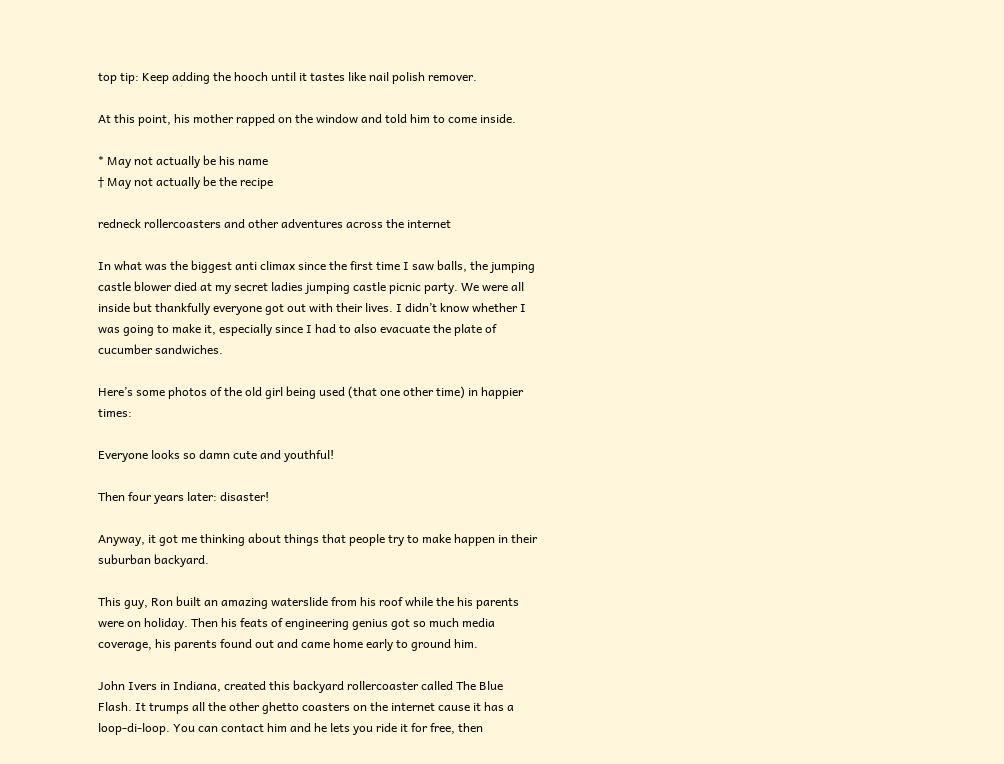top tip: Keep adding the hooch until it tastes like nail polish remover.

At this point, his mother rapped on the window and told him to come inside.

* May not actually be his name
† May not actually be the recipe

redneck rollercoasters and other adventures across the internet

In what was the biggest anti climax since the first time I saw balls, the jumping castle blower died at my secret ladies jumping castle picnic party. We were all inside but thankfully everyone got out with their lives. I didn’t know whether I was going to make it, especially since I had to also evacuate the plate of cucumber sandwiches.

Here’s some photos of the old girl being used (that one other time) in happier times:

Everyone looks so damn cute and youthful!

Then four years later: disaster!

Anyway, it got me thinking about things that people try to make happen in their suburban backyard.

This guy, Ron built an amazing waterslide from his roof while the his parents were on holiday. Then his feats of engineering genius got so much media coverage, his parents found out and came home early to ground him.

John Ivers in Indiana, created this backyard rollercoaster called The Blue Flash. It trumps all the other ghetto coasters on the internet cause it has a loop-di-loop. You can contact him and he lets you ride it for free, then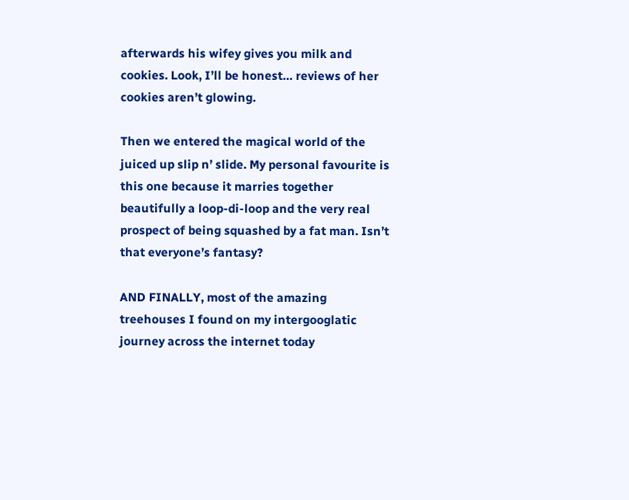afterwards his wifey gives you milk and cookies. Look, I’ll be honest… reviews of her cookies aren’t glowing.

Then we entered the magical world of the juiced up slip n’ slide. My personal favourite is this one because it marries together beautifully a loop-di-loop and the very real prospect of being squashed by a fat man. Isn’t that everyone’s fantasy?

AND FINALLY, most of the amazing treehouses I found on my intergooglatic journey across the internet today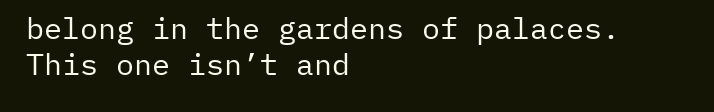belong in the gardens of palaces. This one isn’t and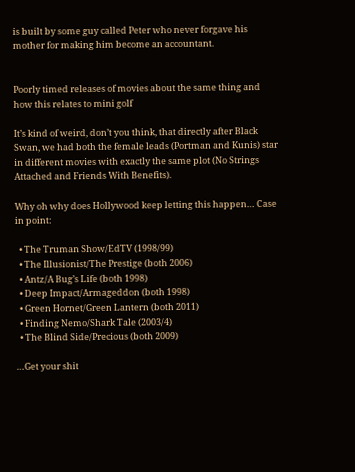is built by some guy called Peter who never forgave his mother for making him become an accountant.


Poorly timed releases of movies about the same thing and how this relates to mini golf

It’s kind of weird, don’t you think, that directly after Black Swan, we had both the female leads (Portman and Kunis) star in different movies with exactly the same plot (No Strings Attached and Friends With Benefits).

Why oh why does Hollywood keep letting this happen… Case in point:

  • The Truman Show/EdTV (1998/99)
  • The Illusionist/The Prestige (both 2006)
  • Antz/A Bug’s Life (both 1998)
  • Deep Impact/Armageddon (both 1998)
  • Green Hornet/Green Lantern (both 2011)
  • Finding Nemo/Shark Tale (2003/4)
  • The Blind Side/Precious (both 2009)

…Get your shit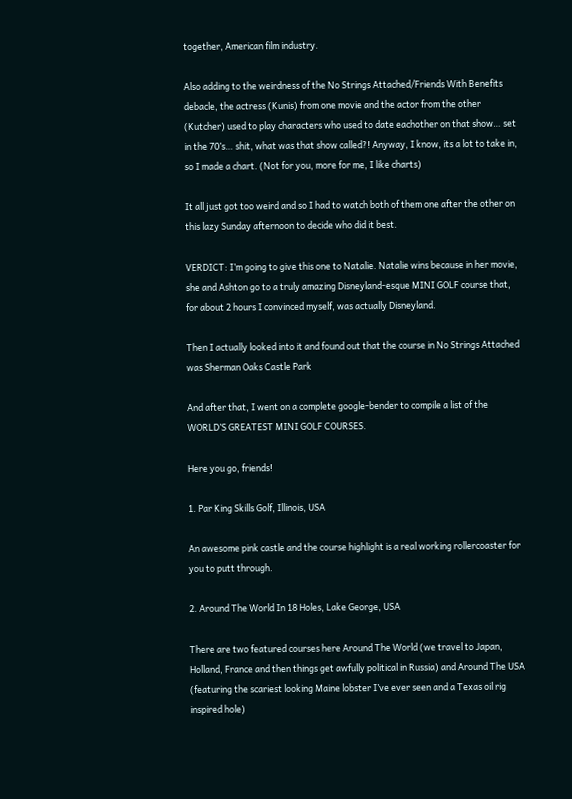together, American film industry.

Also adding to the weirdness of the No Strings Attached/Friends With Benefits debacle, the actress (Kunis) from one movie and the actor from the other (Kutcher) used to play characters who used to date eachother on that show… set in the 70’s… shit, what was that show called?! Anyway, I know, its a lot to take in, so I made a chart. (Not for you, more for me, I like charts)

It all just got too weird and so I had to watch both of them one after the other on this lazy Sunday afternoon to decide who did it best.

VERDICT: I’m going to give this one to Natalie. Natalie wins because in her movie, she and Ashton go to a truly amazing Disneyland-esque MINI GOLF course that, for about 2 hours I convinced myself, was actually Disneyland.

Then I actually looked into it and found out that the course in No Strings Attached was Sherman Oaks Castle Park

And after that, I went on a complete google-bender to compile a list of the WORLD’S GREATEST MINI GOLF COURSES.

Here you go, friends!

1. Par King Skills Golf, Illinois, USA

An awesome pink castle and the course highlight is a real working rollercoaster for you to putt through.

2. Around The World In 18 Holes, Lake George, USA

There are two featured courses here Around The World (we travel to Japan, Holland, France and then things get awfully political in Russia) and Around The USA (featuring the scariest looking Maine lobster I’ve ever seen and a Texas oil rig inspired hole)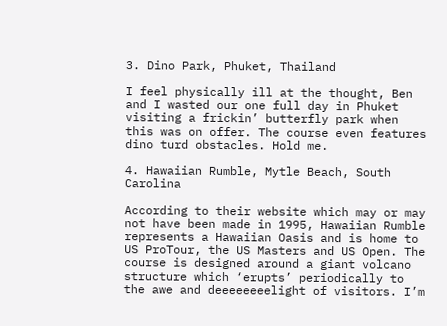3. Dino Park, Phuket, Thailand

I feel physically ill at the thought, Ben and I wasted our one full day in Phuket visiting a frickin’ butterfly park when this was on offer. The course even features dino turd obstacles. Hold me.

4. Hawaiian Rumble, Mytle Beach, South Carolina

According to their website which may or may not have been made in 1995, Hawaiian Rumble represents a Hawaiian Oasis and is home to US ProTour, the US Masters and US Open. The course is designed around a giant volcano structure which ‘erupts’ periodically to the awe and deeeeeeeelight of visitors. I’m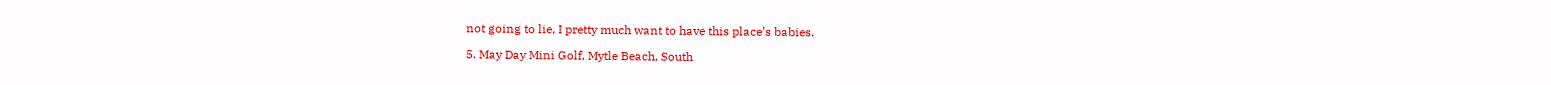not going to lie, I pretty much want to have this place’s babies.

5. May Day Mini Golf, Mytle Beach, South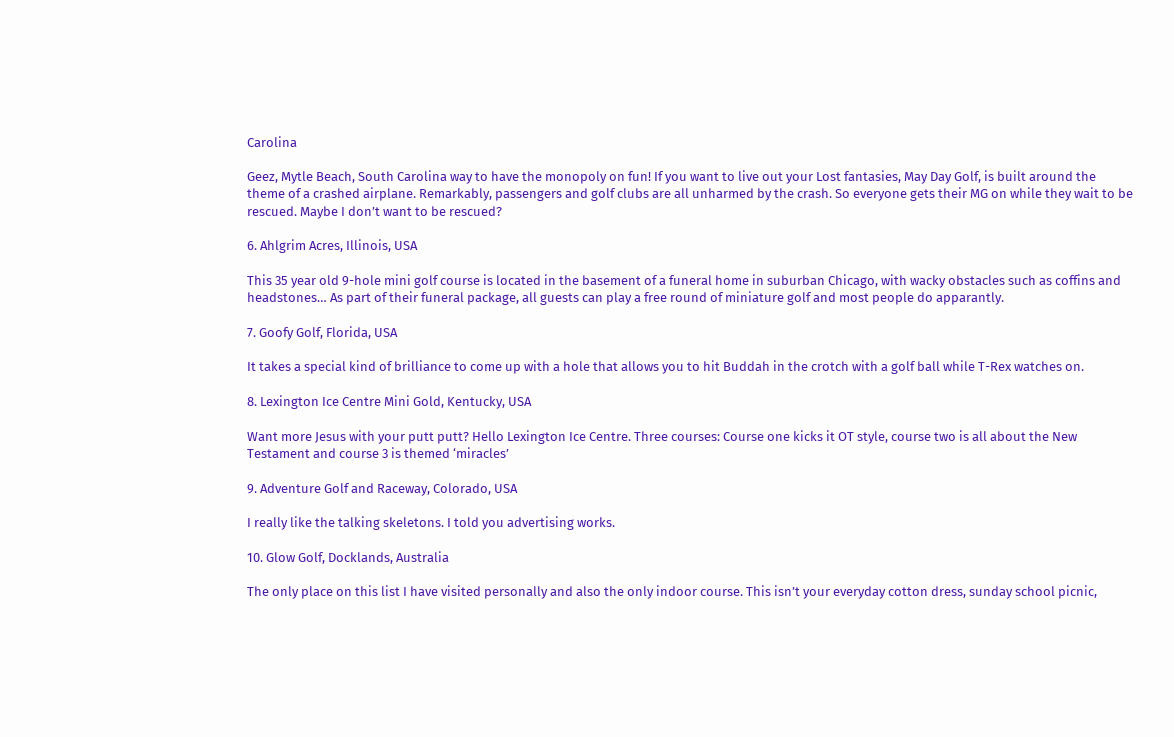Carolina

Geez, Mytle Beach, South Carolina way to have the monopoly on fun! If you want to live out your Lost fantasies, May Day Golf, is built around the theme of a crashed airplane. Remarkably, passengers and golf clubs are all unharmed by the crash. So everyone gets their MG on while they wait to be rescued. Maybe I don’t want to be rescued?

6. Ahlgrim Acres, Illinois, USA

This 35 year old 9-hole mini golf course is located in the basement of a funeral home in suburban Chicago, with wacky obstacles such as coffins and headstones… As part of their funeral package, all guests can play a free round of miniature golf and most people do apparantly.

7. Goofy Golf, Florida, USA

It takes a special kind of brilliance to come up with a hole that allows you to hit Buddah in the crotch with a golf ball while T-Rex watches on.

8. Lexington Ice Centre Mini Gold, Kentucky, USA

Want more Jesus with your putt putt? Hello Lexington Ice Centre. Three courses: Course one kicks it OT style, course two is all about the New Testament and course 3 is themed ‘miracles’

9. Adventure Golf and Raceway, Colorado, USA

I really like the talking skeletons. I told you advertising works.

10. Glow Golf, Docklands, Australia

The only place on this list I have visited personally and also the only indoor course. This isn’t your everyday cotton dress, sunday school picnic,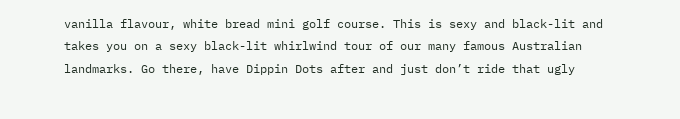vanilla flavour, white bread mini golf course. This is sexy and black-lit and takes you on a sexy black-lit whirlwind tour of our many famous Australian landmarks. Go there, have Dippin Dots after and just don’t ride that ugly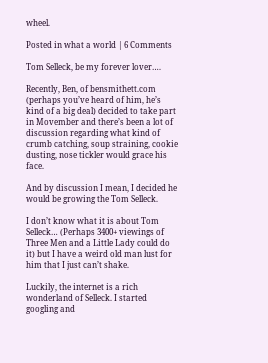wheel.

Posted in what a world | 6 Comments

Tom Selleck, be my forever lover….

Recently, Ben, of bensmithett.com (perhaps you’ve heard of him, he’s kind of a big deal) decided to take part in Movember and there’s been a lot of discussion regarding what kind of crumb catching, soup straining, cookie dusting, nose tickler would grace his face.

And by discussion I mean, I decided he would be growing the Tom Selleck.

I don’t know what it is about Tom Selleck… (Perhaps 3400+ viewings of Three Men and a Little Lady could do it) but I have a weird old man lust for him that I just can’t shake.

Luckily, the internet is a rich wonderland of Selleck. I started googling and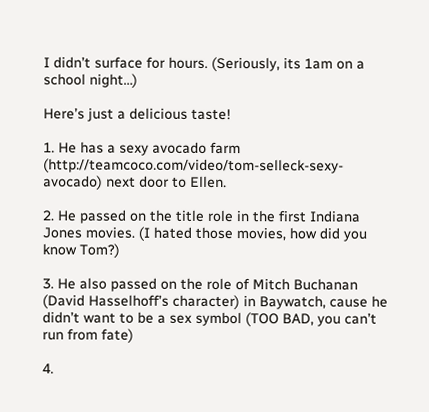I didn’t surface for hours. (Seriously, its 1am on a school night…)

Here’s just a delicious taste!

1. He has a sexy avocado farm  (http://teamcoco.com/video/tom-selleck-sexy-avocado) next door to Ellen.

2. He passed on the title role in the first Indiana Jones movies. (I hated those movies, how did you know Tom?)

3. He also passed on the role of Mitch Buchanan (David Hasselhoff’s character) in Baywatch, cause he didn’t want to be a sex symbol (TOO BAD, you can’t run from fate)

4.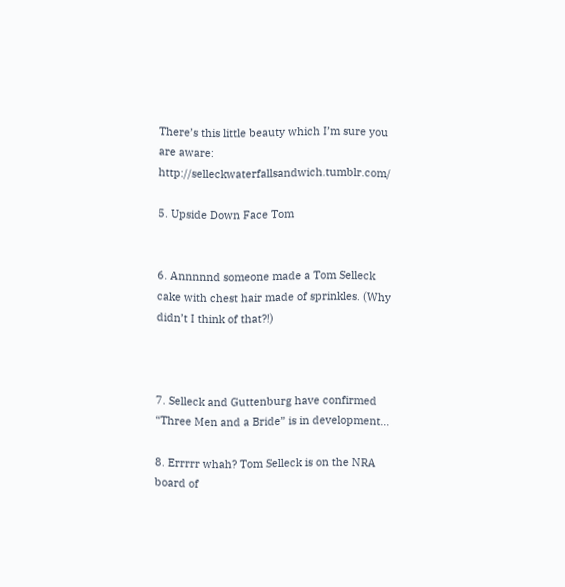There’s this little beauty which I’m sure you are aware: http://selleckwaterfallsandwich.tumblr.com/

5. Upside Down Face Tom


6. Annnnnd someone made a Tom Selleck cake with chest hair made of sprinkles. (Why didn’t I think of that?!)



7. Selleck and Guttenburg have confirmed “Three Men and a Bride” is in development…

8. Errrrr whah? Tom Selleck is on the NRA board of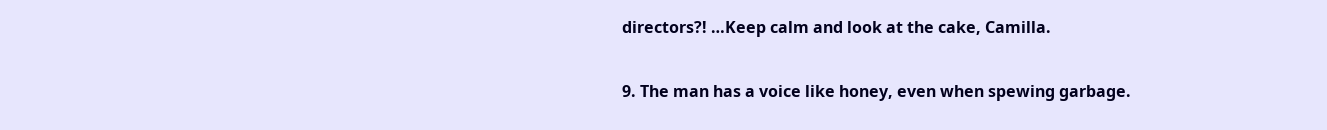directors?! …Keep calm and look at the cake, Camilla.

9. The man has a voice like honey, even when spewing garbage.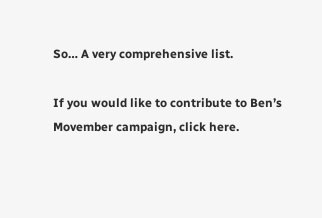So… A very comprehensive list.

If you would like to contribute to Ben’s Movember campaign, click here.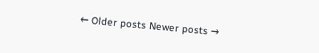← Older posts Newer posts →